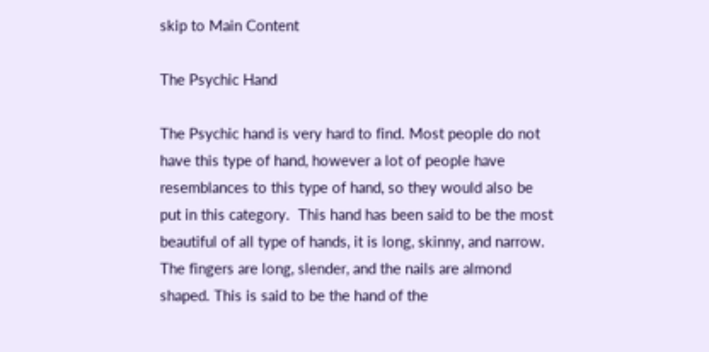skip to Main Content

The Psychic Hand

The Psychic hand is very hard to find. Most people do not have this type of hand, however a lot of people have resemblances to this type of hand, so they would also be put in this category.  This hand has been said to be the most beautiful of all type of hands, it is long, skinny, and narrow. The fingers are long, slender, and the nails are almond shaped. This is said to be the hand of the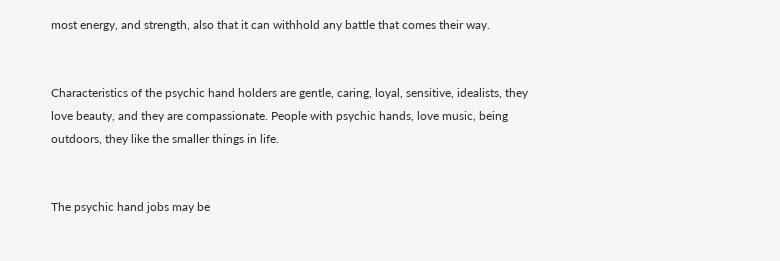most energy, and strength, also that it can withhold any battle that comes their way.


Characteristics of the psychic hand holders are gentle, caring, loyal, sensitive, idealists, they love beauty, and they are compassionate. People with psychic hands, love music, being outdoors, they like the smaller things in life.


The psychic hand jobs may be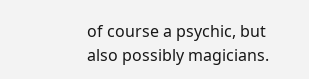of course a psychic, but also possibly magicians.